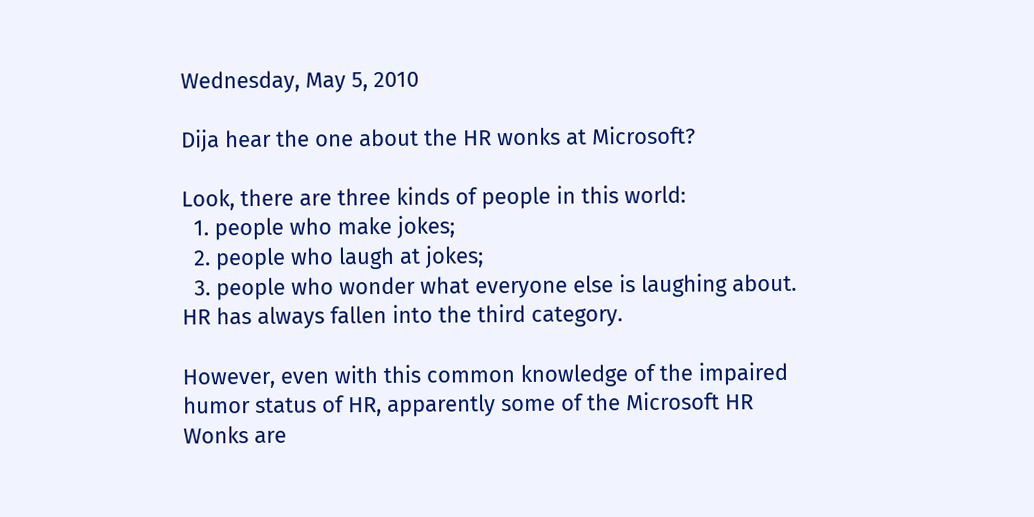Wednesday, May 5, 2010

Dija hear the one about the HR wonks at Microsoft?

Look, there are three kinds of people in this world:
  1. people who make jokes;
  2. people who laugh at jokes;
  3. people who wonder what everyone else is laughing about.
HR has always fallen into the third category.

However, even with this common knowledge of the impaired humor status of HR, apparently some of the Microsoft HR Wonks are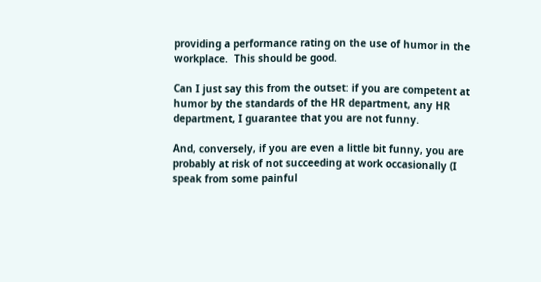providing a performance rating on the use of humor in the workplace.  This should be good.

Can I just say this from the outset: if you are competent at humor by the standards of the HR department, any HR department, I guarantee that you are not funny.

And, conversely, if you are even a little bit funny, you are probably at risk of not succeeding at work occasionally (I speak from some painful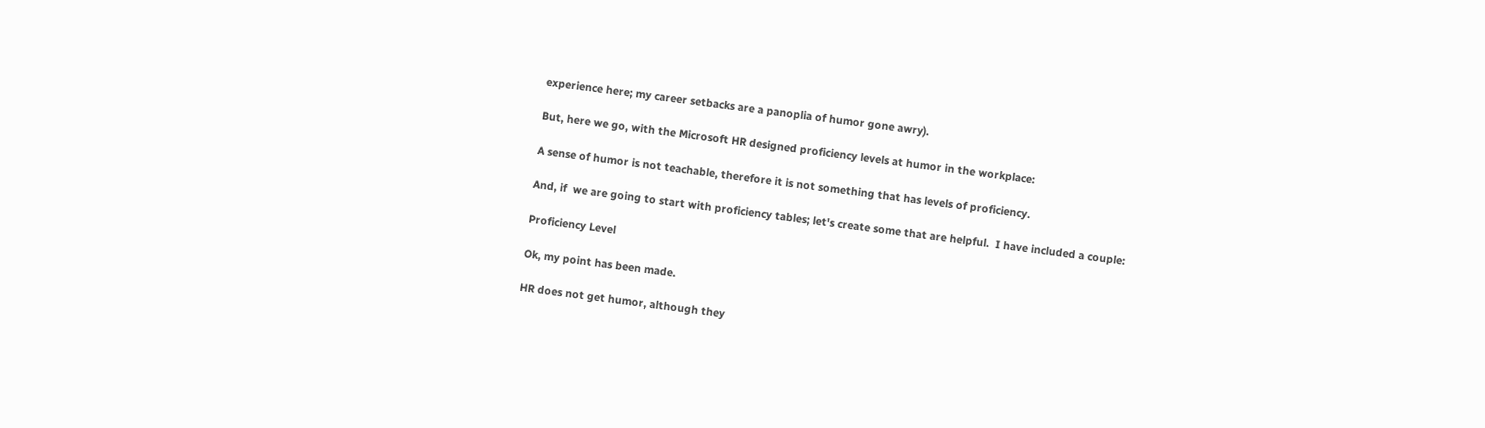experience here; my career setbacks are a panoplia of humor gone awry).

But, here we go, with the Microsoft HR designed proficiency levels at humor in the workplace:

A sense of humor is not teachable, therefore it is not something that has levels of proficiency.

And, if  we are going to start with proficiency tables; let's create some that are helpful.  I have included a couple:

Proficiency Level

Ok, my point has been made.

HR does not get humor, although they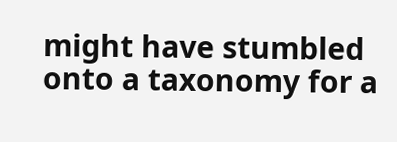might have stumbled onto a taxonomy for a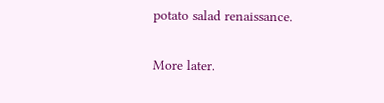potato salad renaissance.

More later.